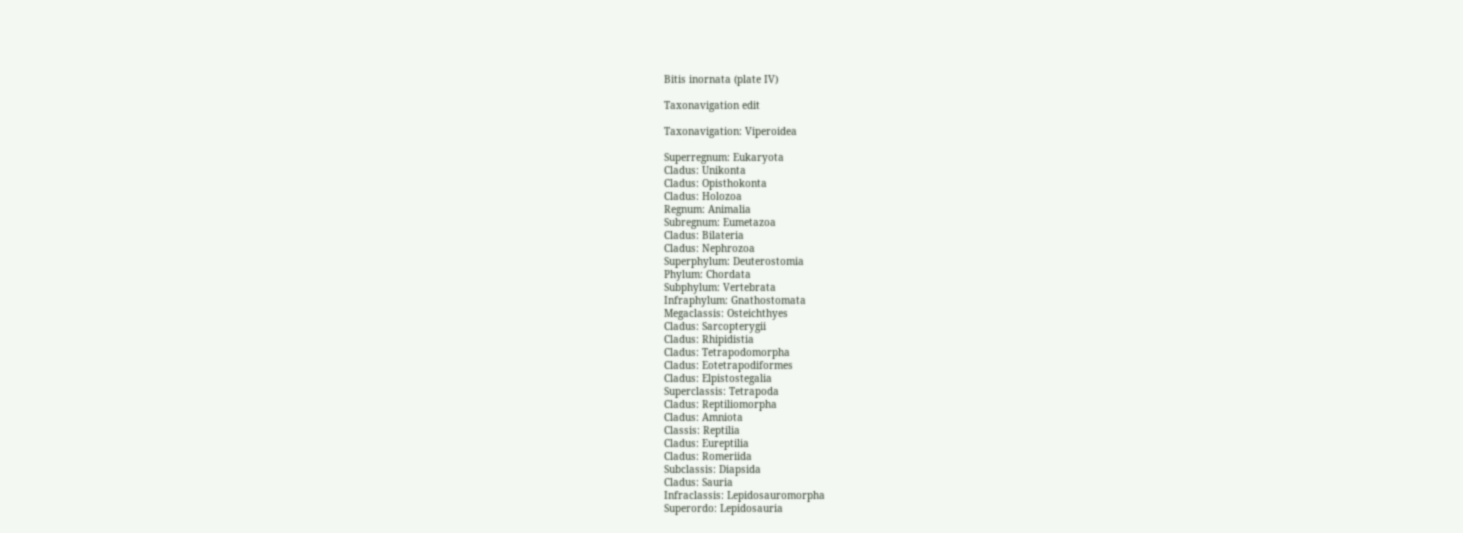Bitis inornata (plate IV)

Taxonavigation edit

Taxonavigation: Viperoidea

Superregnum: Eukaryota
Cladus: Unikonta
Cladus: Opisthokonta
Cladus: Holozoa
Regnum: Animalia
Subregnum: Eumetazoa
Cladus: Bilateria
Cladus: Nephrozoa
Superphylum: Deuterostomia
Phylum: Chordata
Subphylum: Vertebrata
Infraphylum: Gnathostomata
Megaclassis: Osteichthyes
Cladus: Sarcopterygii
Cladus: Rhipidistia
Cladus: Tetrapodomorpha
Cladus: Eotetrapodiformes
Cladus: Elpistostegalia
Superclassis: Tetrapoda
Cladus: Reptiliomorpha
Cladus: Amniota
Classis: Reptilia
Cladus: Eureptilia
Cladus: Romeriida
Subclassis: Diapsida
Cladus: Sauria
Infraclassis: Lepidosauromorpha
Superordo: Lepidosauria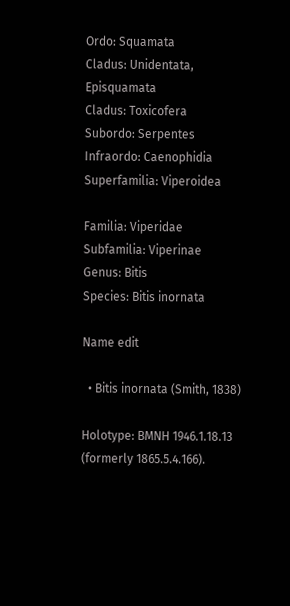Ordo: Squamata
Cladus: Unidentata, Episquamata
Cladus: Toxicofera
Subordo: Serpentes
Infraordo: Caenophidia
Superfamilia: Viperoidea

Familia: Viperidae
Subfamilia: Viperinae
Genus: Bitis
Species: Bitis inornata

Name edit

  • Bitis inornata (Smith, 1838)

Holotype: BMNH 1946.1.18.13 (formerly 1865.5.4.166).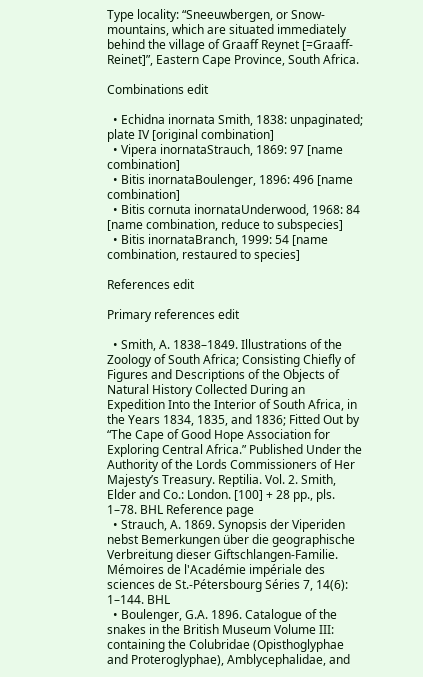Type locality: “Sneeuwbergen, or Snow-mountains, which are situated immediately behind the village of Graaff Reynet [=Graaff-Reinet]”, Eastern Cape Province, South Africa.

Combinations edit

  • Echidna inornata Smith, 1838: unpaginated; plate IV [original combination]
  • Vipera inornataStrauch, 1869: 97 [name combination]
  • Bitis inornataBoulenger, 1896: 496 [name combination]
  • Bitis cornuta inornataUnderwood, 1968: 84 [name combination, reduce to subspecies]
  • Bitis inornataBranch, 1999: 54 [name combination, restaured to species]

References edit

Primary references edit

  • Smith, A. 1838–1849. Illustrations of the Zoology of South Africa; Consisting Chiefly of Figures and Descriptions of the Objects of Natural History Collected During an Expedition Into the Interior of South Africa, in the Years 1834, 1835, and 1836; Fitted Out by “The Cape of Good Hope Association for Exploring Central Africa.” Published Under the Authority of the Lords Commissioners of Her Majesty’s Treasury. Reptilia. Vol. 2. Smith, Elder and Co.: London. [100] + 28 pp., pls. 1–78. BHL Reference page
  • Strauch, A. 1869. Synopsis der Viperiden nebst Bemerkungen über die geographische Verbreitung dieser Giftschlangen-Familie. Mémoires de l'Académie impériale des sciences de St.-Pétersbourg Séries 7, 14(6): 1–144. BHL
  • Boulenger, G.A. 1896. Catalogue of the snakes in the British Museum Volume III: containing the Colubridae (Opisthoglyphae and Proteroglyphae), Amblycephalidae, and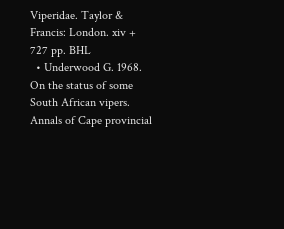Viperidae. Taylor & Francis: London. xiv + 727 pp. BHL
  • Underwood G. 1968. On the status of some South African vipers. Annals of Cape provincial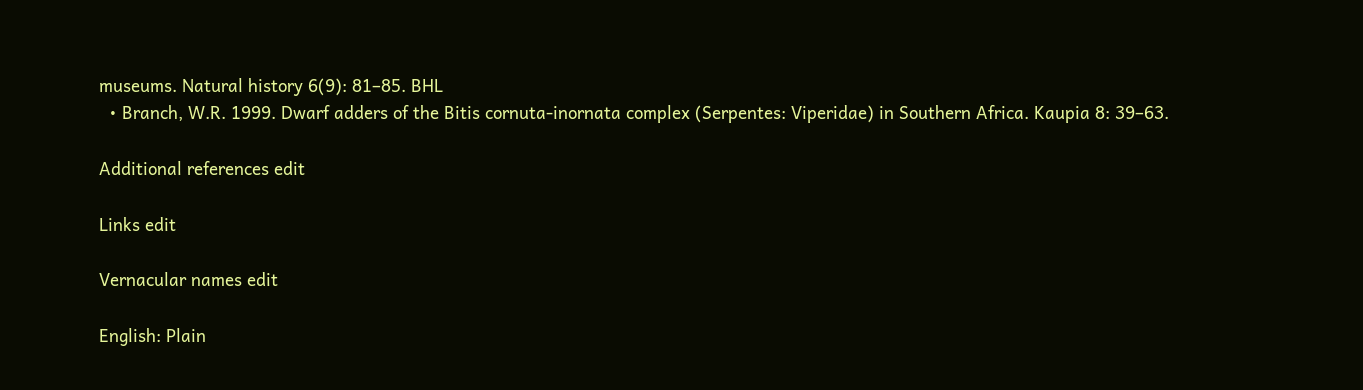museums. Natural history 6(9): 81–85. BHL
  • Branch, W.R. 1999. Dwarf adders of the Bitis cornuta-inornata complex (Serpentes: Viperidae) in Southern Africa. Kaupia 8: 39–63.

Additional references edit

Links edit

Vernacular names edit

English: Plain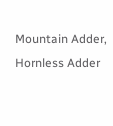Mountain Adder, Hornless Adder